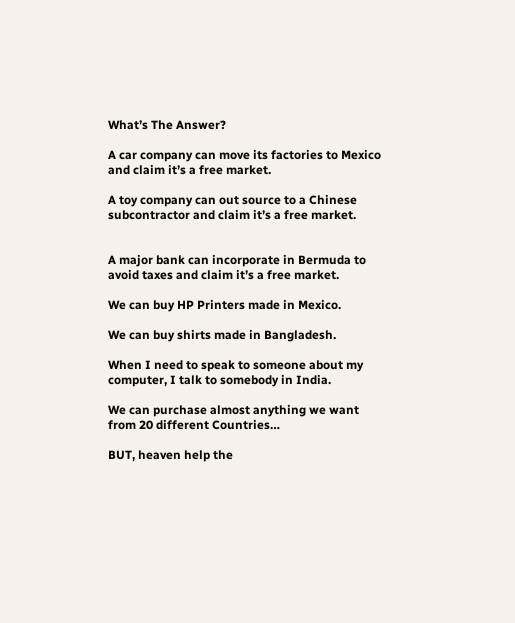What’s The Answer?

A car company can move its factories to Mexico and claim it’s a free market.

A toy company can out source to a Chinese subcontractor and claim it’s a free market.


A major bank can incorporate in Bermuda to avoid taxes and claim it’s a free market.

We can buy HP Printers made in Mexico.

We can buy shirts made in Bangladesh.

When I need to speak to someone about my computer, I talk to somebody in India.

We can purchase almost anything we want from 20 different Countries…

BUT, heaven help the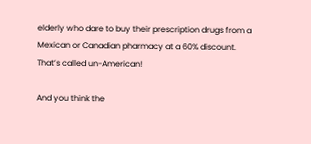elderly who dare to buy their prescription drugs from a Mexican or Canadian pharmacy at a 60% discount. That’s called un-American!

And you think the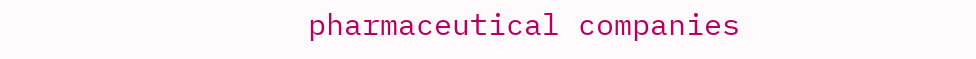pharmaceutical companies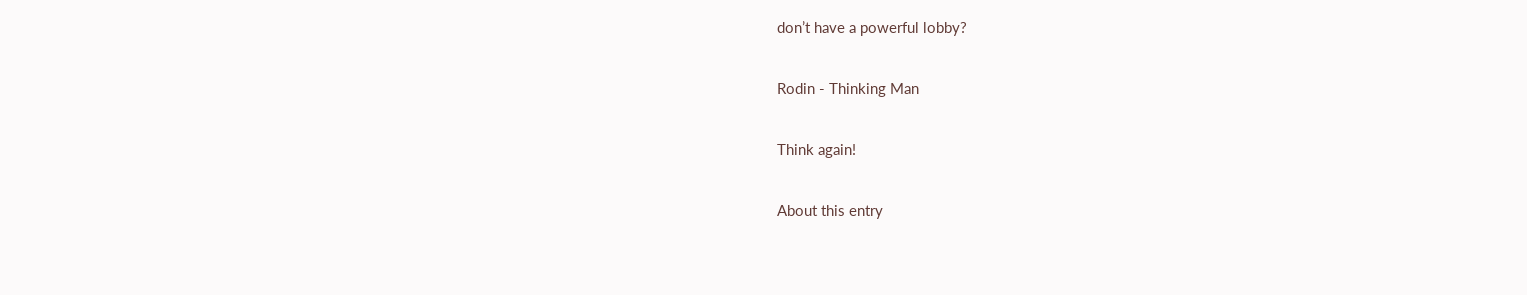don’t have a powerful lobby?

Rodin - Thinking Man

Think again!

About this entry